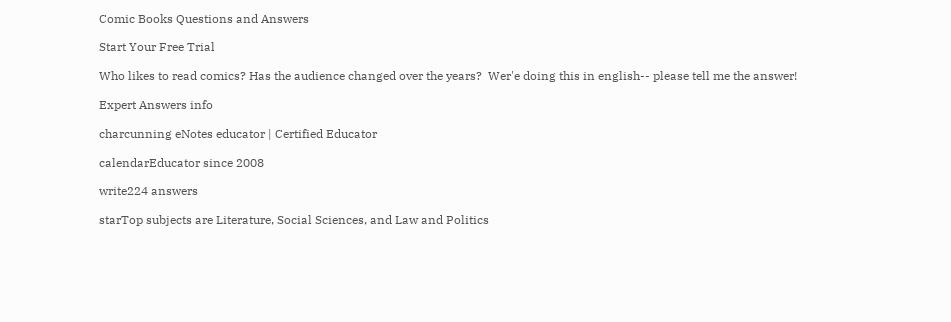Comic Books Questions and Answers

Start Your Free Trial

Who likes to read comics? Has the audience changed over the years?  Wer'e doing this in english-- please tell me the answer!

Expert Answers info

charcunning eNotes educator | Certified Educator

calendarEducator since 2008

write224 answers

starTop subjects are Literature, Social Sciences, and Law and Politics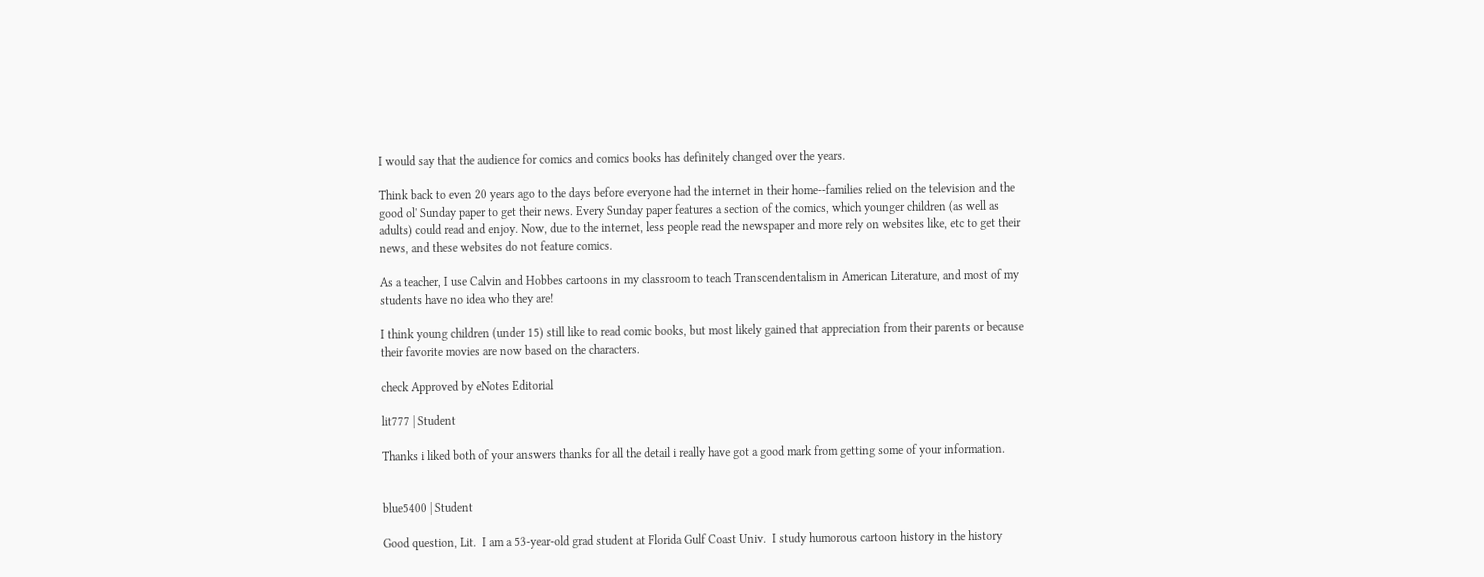I would say that the audience for comics and comics books has definitely changed over the years.

Think back to even 20 years ago to the days before everyone had the internet in their home--families relied on the television and the good ol' Sunday paper to get their news. Every Sunday paper features a section of the comics, which younger children (as well as adults) could read and enjoy. Now, due to the internet, less people read the newspaper and more rely on websites like, etc to get their news, and these websites do not feature comics.

As a teacher, I use Calvin and Hobbes cartoons in my classroom to teach Transcendentalism in American Literature, and most of my students have no idea who they are!

I think young children (under 15) still like to read comic books, but most likely gained that appreciation from their parents or because their favorite movies are now based on the characters.

check Approved by eNotes Editorial

lit777 | Student

Thanks i liked both of your answers thanks for all the detail i really have got a good mark from getting some of your information.


blue5400 | Student

Good question, Lit.  I am a 53-year-old grad student at Florida Gulf Coast Univ.  I study humorous cartoon history in the history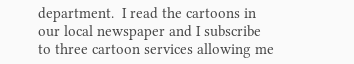department.  I read the cartoons in our local newspaper and I subscribe to three cartoon services allowing me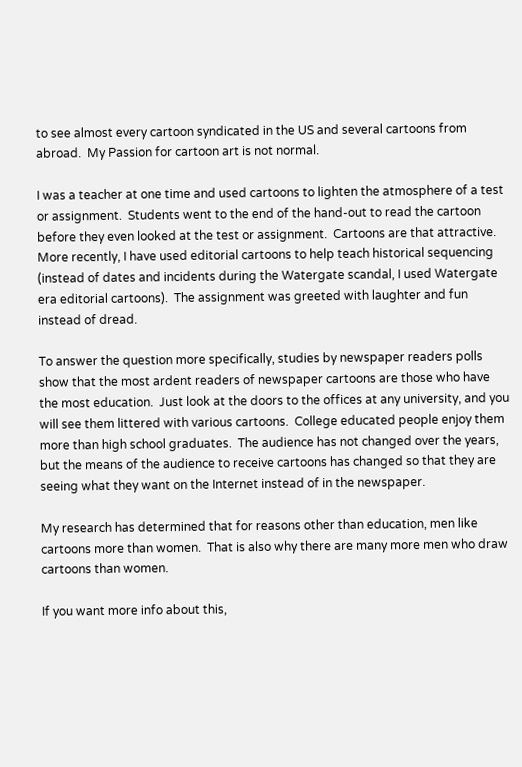to see almost every cartoon syndicated in the US and several cartoons from abroad.  My Passion for cartoon art is not normal.

I was a teacher at one time and used cartoons to lighten the atmosphere of a test or assignment.  Students went to the end of the hand-out to read the cartoon before they even looked at the test or assignment.  Cartoons are that attractive.  More recently, I have used editorial cartoons to help teach historical sequencing (instead of dates and incidents during the Watergate scandal, I used Watergate era editorial cartoons).  The assignment was greeted with laughter and fun instead of dread.

To answer the question more specifically, studies by newspaper readers polls show that the most ardent readers of newspaper cartoons are those who have the most education.  Just look at the doors to the offices at any university, and you will see them littered with various cartoons.  College educated people enjoy them more than high school graduates.  The audience has not changed over the years, but the means of the audience to receive cartoons has changed so that they are seeing what they want on the Internet instead of in the newspaper.

My research has determined that for reasons other than education, men like cartoons more than women.  That is also why there are many more men who draw cartoons than women.

If you want more info about this,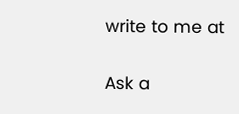write to me at

Ask a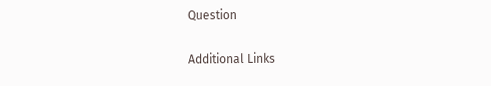Question

Additional Links